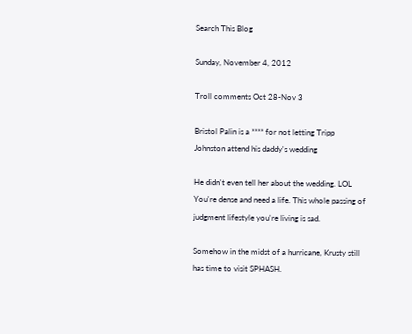Search This Blog

Sunday, November 4, 2012

Troll comments Oct 28-Nov 3

Bristol Palin is a **** for not letting Tripp Johnston attend his daddy's wedding

He didn't even tell her about the wedding. LOL You're dense and need a life. This whole passing of judgment lifestyle you're living is sad.

Somehow in the midst of a hurricane, Krusty still has time to visit SPHASH.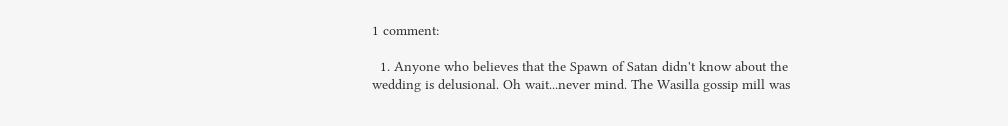1 comment:

  1. Anyone who believes that the Spawn of Satan didn't know about the wedding is delusional. Oh wait...never mind. The Wasilla gossip mill was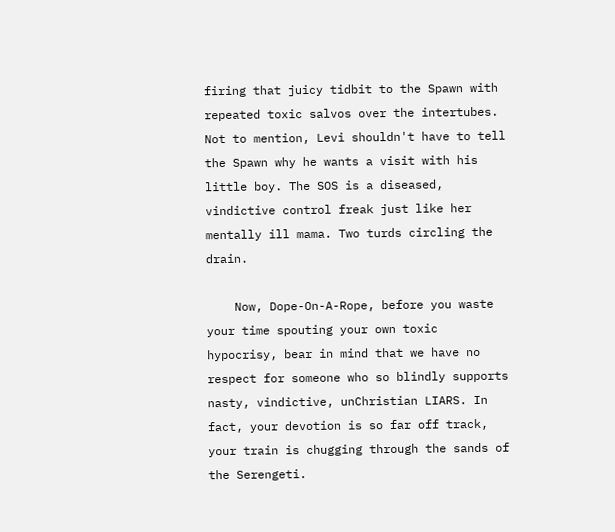firing that juicy tidbit to the Spawn with repeated toxic salvos over the intertubes. Not to mention, Levi shouldn't have to tell the Spawn why he wants a visit with his little boy. The SOS is a diseased, vindictive control freak just like her mentally ill mama. Two turds circling the drain.

    Now, Dope-On-A-Rope, before you waste your time spouting your own toxic hypocrisy, bear in mind that we have no respect for someone who so blindly supports nasty, vindictive, unChristian LIARS. In fact, your devotion is so far off track, your train is chugging through the sands of the Serengeti.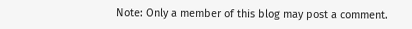Note: Only a member of this blog may post a comment.